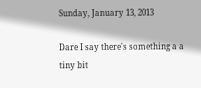Sunday, January 13, 2013

Dare I say there's something a a tiny bit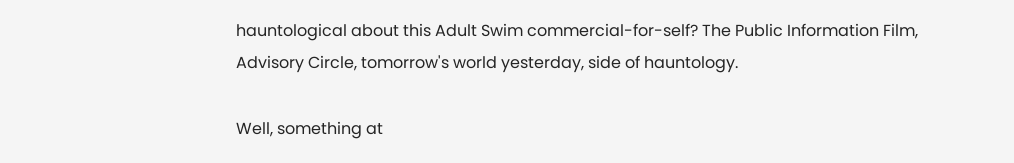hauntological about this Adult Swim commercial-for-self? The Public Information Film, Advisory Circle, tomorrow's world yesterday, side of hauntology.

Well, something at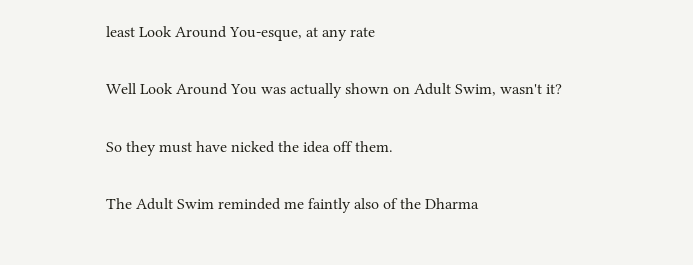least Look Around You-esque, at any rate

Well Look Around You was actually shown on Adult Swim, wasn't it?

So they must have nicked the idea off them.

The Adult Swim reminded me faintly also of the Dharma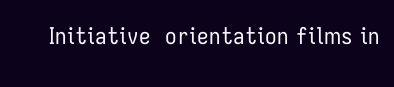Initiative  orientation films in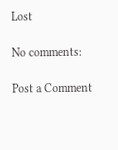Lost

No comments:

Post a Comment